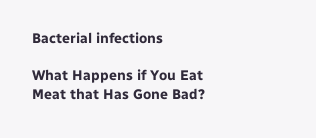Bacterial infections

What Happens if You Eat Meat that Has Gone Bad?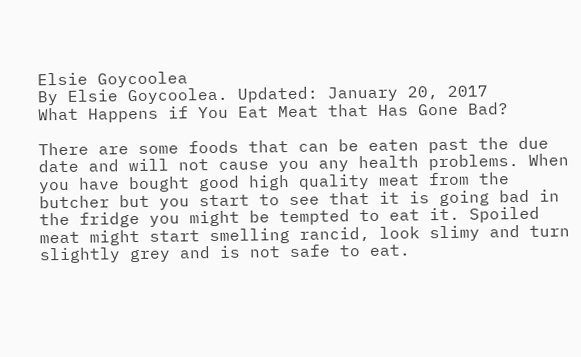Elsie Goycoolea
By Elsie Goycoolea. Updated: January 20, 2017
What Happens if You Eat Meat that Has Gone Bad?

There are some foods that can be eaten past the due date and will not cause you any health problems. When you have bought good high quality meat from the butcher but you start to see that it is going bad in the fridge you might be tempted to eat it. Spoiled meat might start smelling rancid, look slimy and turn slightly grey and is not safe to eat.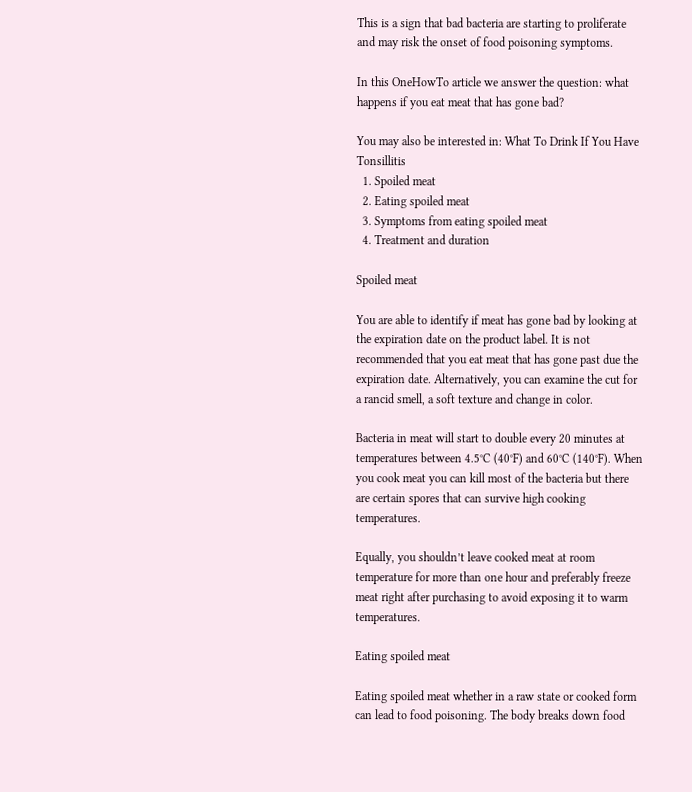This is a sign that bad bacteria are starting to proliferate and may risk the onset of food poisoning symptoms.

In this OneHowTo article we answer the question: what happens if you eat meat that has gone bad?

You may also be interested in: What To Drink If You Have Tonsillitis
  1. Spoiled meat
  2. Eating spoiled meat
  3. Symptoms from eating spoiled meat
  4. Treatment and duration

Spoiled meat

You are able to identify if meat has gone bad by looking at the expiration date on the product label. It is not recommended that you eat meat that has gone past due the expiration date. Alternatively, you can examine the cut for a rancid smell, a soft texture and change in color.

Bacteria in meat will start to double every 20 minutes at temperatures between 4.5°C (40°F) and 60°C (140°F). When you cook meat you can kill most of the bacteria but there are certain spores that can survive high cooking temperatures.

Equally, you shouldn’t leave cooked meat at room temperature for more than one hour and preferably freeze meat right after purchasing to avoid exposing it to warm temperatures.

Eating spoiled meat

Eating spoiled meat whether in a raw state or cooked form can lead to food poisoning. The body breaks down food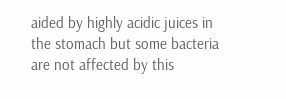aided by highly acidic juices in the stomach but some bacteria are not affected by this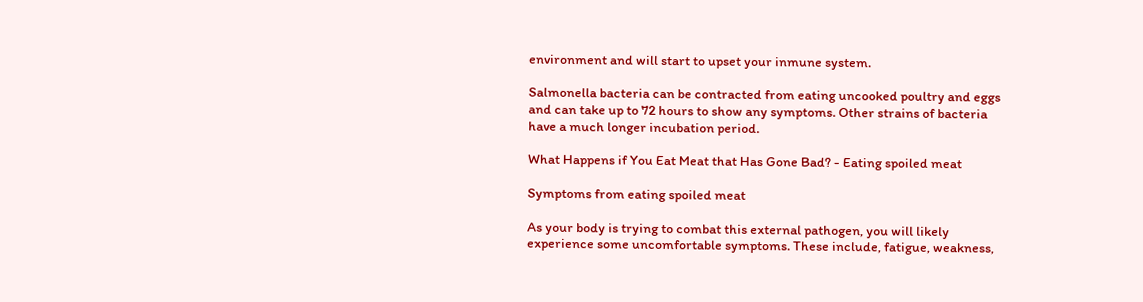environment and will start to upset your inmune system.

Salmonella bacteria can be contracted from eating uncooked poultry and eggs and can take up to 72 hours to show any symptoms. Other strains of bacteria have a much longer incubation period.

What Happens if You Eat Meat that Has Gone Bad? - Eating spoiled meat

Symptoms from eating spoiled meat

As your body is trying to combat this external pathogen, you will likely experience some uncomfortable symptoms. These include, fatigue, weakness,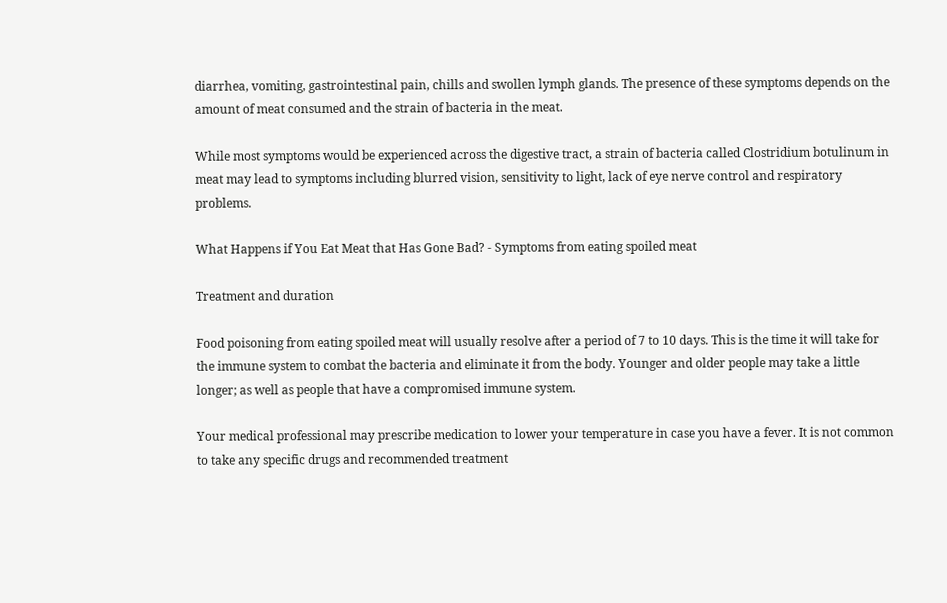diarrhea, vomiting, gastrointestinal pain, chills and swollen lymph glands. The presence of these symptoms depends on the amount of meat consumed and the strain of bacteria in the meat.

While most symptoms would be experienced across the digestive tract, a strain of bacteria called Clostridium botulinum in meat may lead to symptoms including blurred vision, sensitivity to light, lack of eye nerve control and respiratory problems.

What Happens if You Eat Meat that Has Gone Bad? - Symptoms from eating spoiled meat

Treatment and duration

Food poisoning from eating spoiled meat will usually resolve after a period of 7 to 10 days. This is the time it will take for the immune system to combat the bacteria and eliminate it from the body. Younger and older people may take a little longer; as well as people that have a compromised immune system.

Your medical professional may prescribe medication to lower your temperature in case you have a fever. It is not common to take any specific drugs and recommended treatment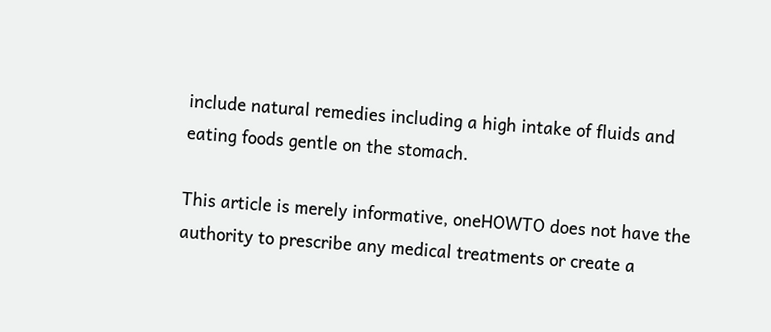include natural remedies including a high intake of fluids and eating foods gentle on the stomach.

This article is merely informative, oneHOWTO does not have the authority to prescribe any medical treatments or create a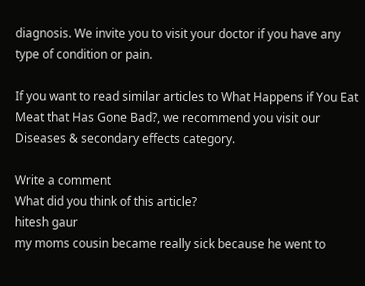diagnosis. We invite you to visit your doctor if you have any type of condition or pain.

If you want to read similar articles to What Happens if You Eat Meat that Has Gone Bad?, we recommend you visit our Diseases & secondary effects category.

Write a comment
What did you think of this article?
hitesh gaur
my moms cousin became really sick because he went to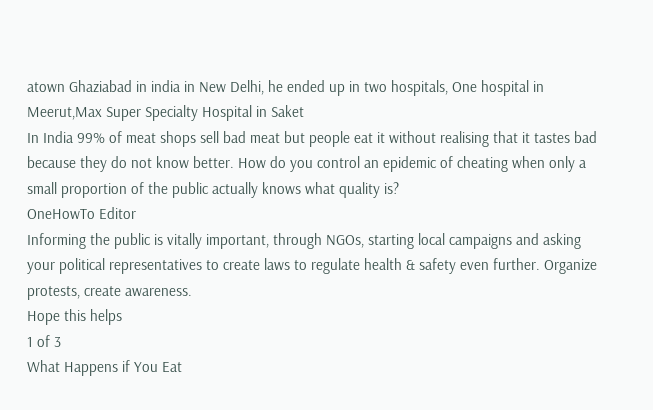atown Ghaziabad in india in New Delhi, he ended up in two hospitals, One hospital in Meerut,Max Super Specialty Hospital in Saket
In India 99% of meat shops sell bad meat but people eat it without realising that it tastes bad because they do not know better. How do you control an epidemic of cheating when only a small proportion of the public actually knows what quality is?
OneHowTo Editor
Informing the public is vitally important, through NGOs, starting local campaigns and asking your political representatives to create laws to regulate health & safety even further. Organize protests, create awareness.
Hope this helps
1 of 3
What Happens if You Eat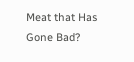Meat that Has Gone Bad?